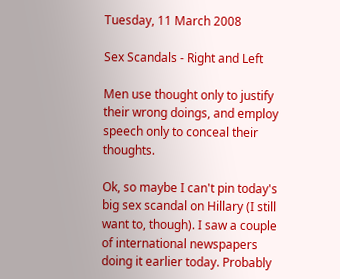Tuesday, 11 March 2008

Sex Scandals - Right and Left

Men use thought only to justify their wrong doings, and employ speech only to conceal their thoughts.

Ok, so maybe I can't pin today's big sex scandal on Hillary (I still want to, though). I saw a couple of international newspapers doing it earlier today. Probably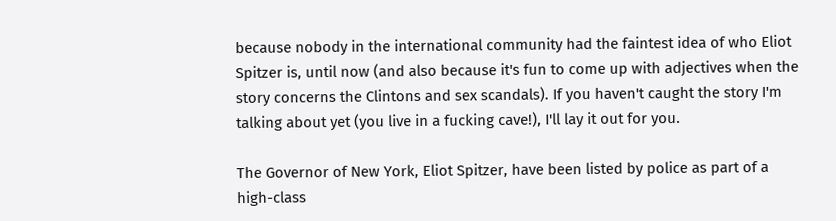because nobody in the international community had the faintest idea of who Eliot Spitzer is, until now (and also because it's fun to come up with adjectives when the story concerns the Clintons and sex scandals). If you haven't caught the story I'm talking about yet (you live in a fucking cave!), I'll lay it out for you.

The Governor of New York, Eliot Spitzer, have been listed by police as part of a high-class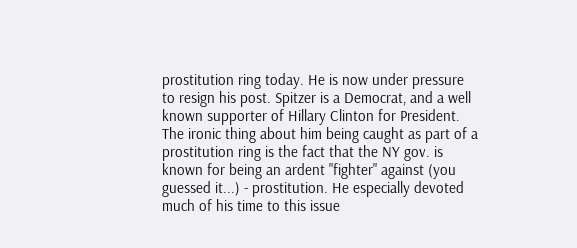prostitution ring today. He is now under pressure to resign his post. Spitzer is a Democrat, and a well known supporter of Hillary Clinton for President. The ironic thing about him being caught as part of a prostitution ring is the fact that the NY gov. is known for being an ardent "fighter" against (you guessed it...) - prostitution. He especially devoted much of his time to this issue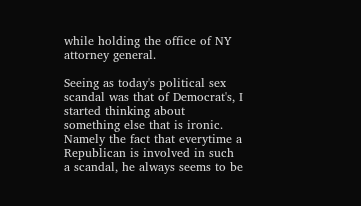while holding the office of NY attorney general.

Seeing as today's political sex scandal was that of Democrat's, I started thinking about something else that is ironic. Namely the fact that everytime a Republican is involved in such a scandal, he always seems to be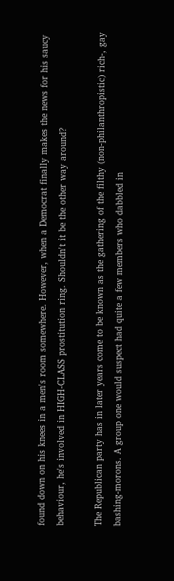found down on his knees in a men's room somewhere. However, when a Democrat finally makes the news for his saucy behaviour, he's involved in HIGH-CLASS prostitution ring. Shouldn't it be the other way around?

The Republican party has in later years come to be known as the gathering of the filthy (non-philanthropistic) rich-, gay bashing-morons. A group one would suspect had quite a few members who dabbled in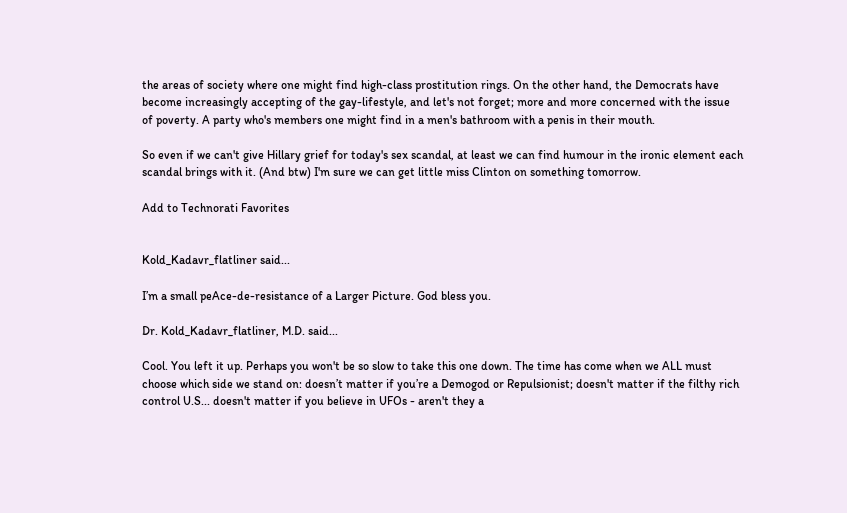the areas of society where one might find high-class prostitution rings. On the other hand, the Democrats have become increasingly accepting of the gay-lifestyle, and let's not forget; more and more concerned with the issue of poverty. A party who's members one might find in a men's bathroom with a penis in their mouth.

So even if we can't give Hillary grief for today's sex scandal, at least we can find humour in the ironic element each scandal brings with it. (And btw) I'm sure we can get little miss Clinton on something tomorrow.

Add to Technorati Favorites


Kold_Kadavr_flatliner said...

I’m a small peAce-de-resistance of a Larger Picture. God bless you.

Dr. Kold_Kadavr_flatliner, M.D. said...

Cool. You left it up. Perhaps you won't be so slow to take this one down. The time has come when we ALL must choose which side we stand on: doesn’t matter if you’re a Demogod or Repulsionist; doesn't matter if the filthy rich control U.S... doesn't matter if you believe in UFOs - aren't they a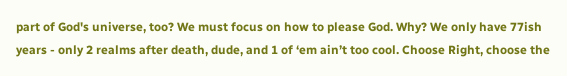part of God's universe, too? We must focus on how to please God. Why? We only have 77ish years - only 2 realms after death, dude, and 1 of ‘em ain’t too cool. Choose Right, choose the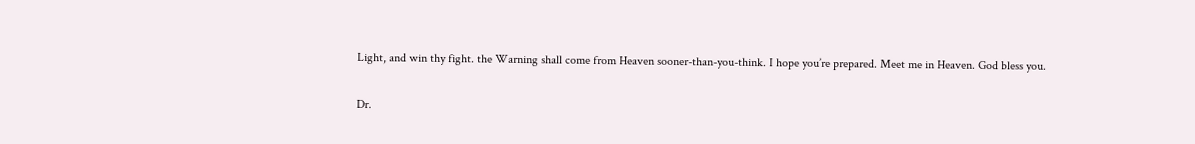Light, and win thy fight. the Warning shall come from Heaven sooner-than-you-think. I hope you’re prepared. Meet me in Heaven. God bless you.

Dr.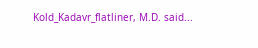Kold_Kadavr_flatliner, M.D. said...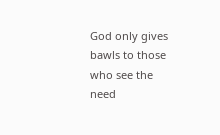God only gives bawls to those who see the need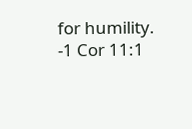for humility. -1 Cor 11:1